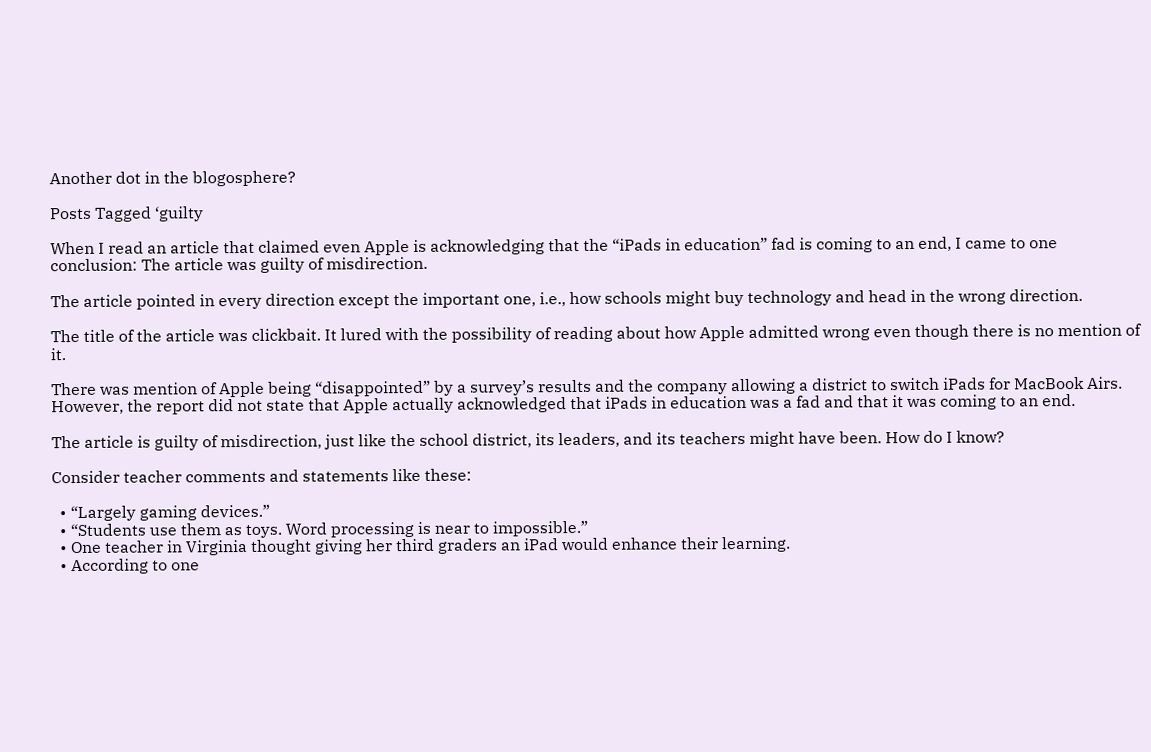Another dot in the blogosphere?

Posts Tagged ‘guilty

When I read an article that claimed even Apple is acknowledging that the “iPads in education” fad is coming to an end, I came to one conclusion: The article was guilty of misdirection.

The article pointed in every direction except the important one, i.e., how schools might buy technology and head in the wrong direction.

The title of the article was clickbait. It lured with the possibility of reading about how Apple admitted wrong even though there is no mention of it.

There was mention of Apple being “disappointed” by a survey’s results and the company allowing a district to switch iPads for MacBook Airs. However, the report did not state that Apple actually acknowledged that iPads in education was a fad and that it was coming to an end.

The article is guilty of misdirection, just like the school district, its leaders, and its teachers might have been. How do I know?

Consider teacher comments and statements like these:

  • “Largely gaming devices.”
  • “Students use them as toys. Word processing is near to impossible.”
  • One teacher in Virginia thought giving her third graders an iPad would enhance their learning.
  • According to one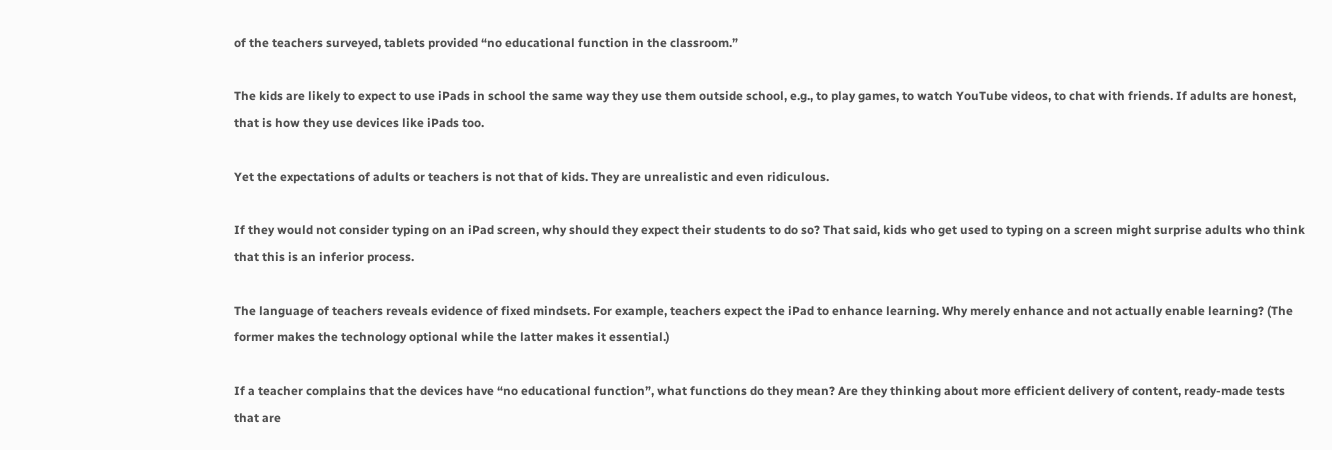of the teachers surveyed, tablets provided “no educational function in the classroom.”

The kids are likely to expect to use iPads in school the same way they use them outside school, e.g., to play games, to watch YouTube videos, to chat with friends. If adults are honest, that is how they use devices like iPads too.

Yet the expectations of adults or teachers is not that of kids. They are unrealistic and even ridiculous.

If they would not consider typing on an iPad screen, why should they expect their students to do so? That said, kids who get used to typing on a screen might surprise adults who think that this is an inferior process.

The language of teachers reveals evidence of fixed mindsets. For example, teachers expect the iPad to enhance learning. Why merely enhance and not actually enable learning? (The former makes the technology optional while the latter makes it essential.)

If a teacher complains that the devices have “no educational function”, what functions do they mean? Are they thinking about more efficient delivery of content, ready-made tests that are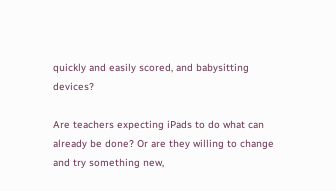quickly and easily scored, and babysitting devices?

Are teachers expecting iPads to do what can already be done? Or are they willing to change and try something new,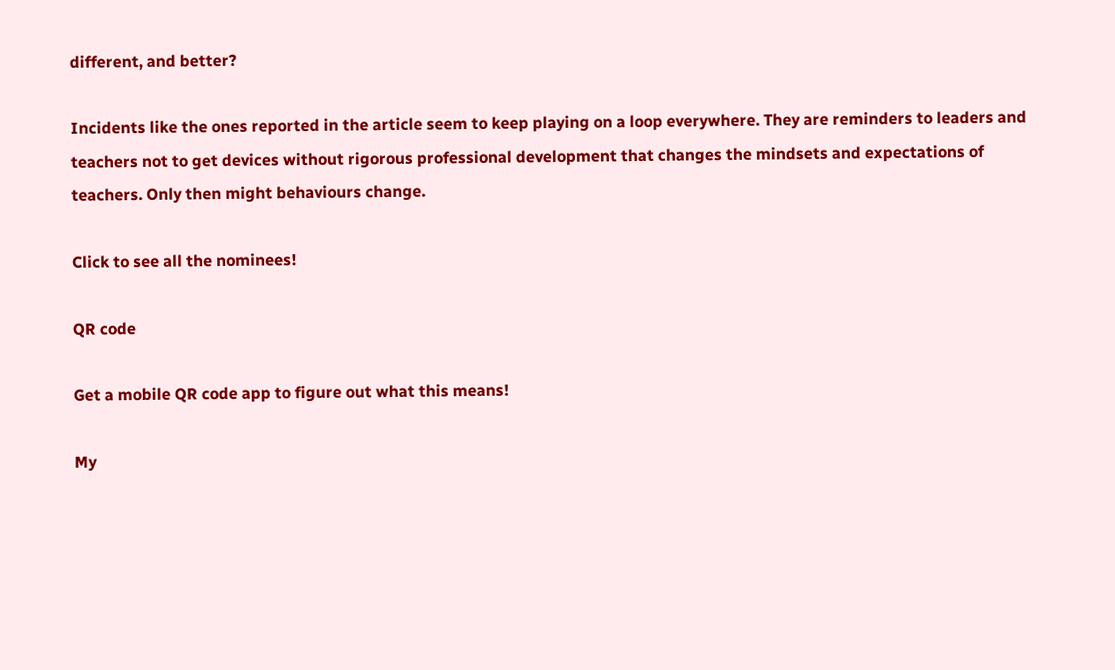different, and better?

Incidents like the ones reported in the article seem to keep playing on a loop everywhere. They are reminders to leaders and teachers not to get devices without rigorous professional development that changes the mindsets and expectations of teachers. Only then might behaviours change.

Click to see all the nominees!

QR code

Get a mobile QR code app to figure out what this means!

My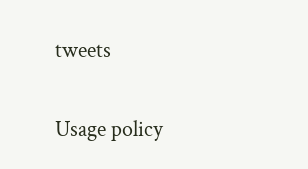tweets


Usage policy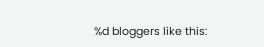%d bloggers like this: